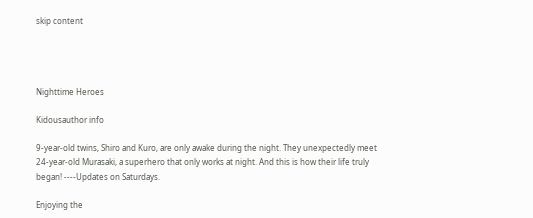skip content




Nighttime Heroes

Kidousauthor info

9-year-old twins, Shiro and Kuro, are only awake during the night. They unexpectedly meet 24-year-old Murasaki, a superhero that only works at night. And this is how their life truly began! ----Updates on Saturdays.

Enjoying the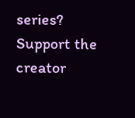series? Support the creator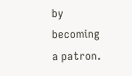by becoming a patron.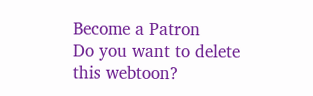Become a Patron
Do you want to delete
this webtoon?